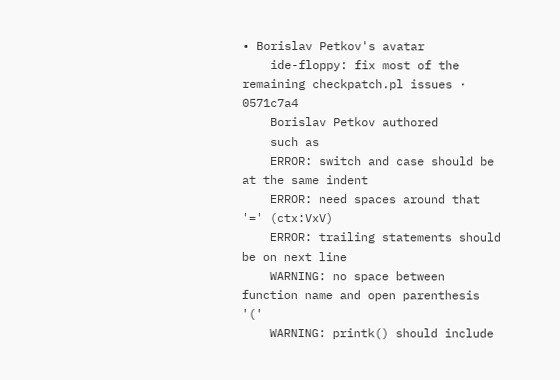• Borislav Petkov's avatar
    ide-floppy: fix most of the remaining checkpatch.pl issues · 0571c7a4
    Borislav Petkov authored
    such as
    ERROR: switch and case should be at the same indent
    ERROR: need spaces around that '=' (ctx:VxV)
    ERROR: trailing statements should be on next line
    WARNING: no space between function name and open parenthesis '('
    WARNING: printk() should include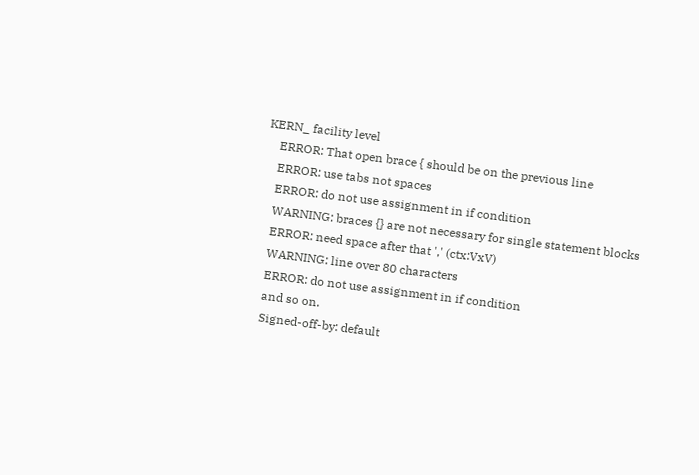KERN_ facility level
    ERROR: That open brace { should be on the previous line
    ERROR: use tabs not spaces
    ERROR: do not use assignment in if condition
    WARNING: braces {} are not necessary for single statement blocks
    ERROR: need space after that ',' (ctx:VxV)
    WARNING: line over 80 characters
    ERROR: do not use assignment in if condition
    and so on.
    Signed-off-by: default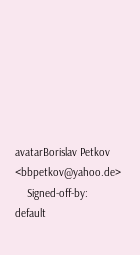avatarBorislav Petkov <bbpetkov@yahoo.de>
    Signed-off-by: default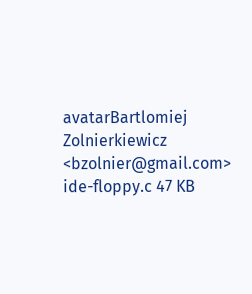avatarBartlomiej Zolnierkiewicz <bzolnier@gmail.com>
ide-floppy.c 47 KB